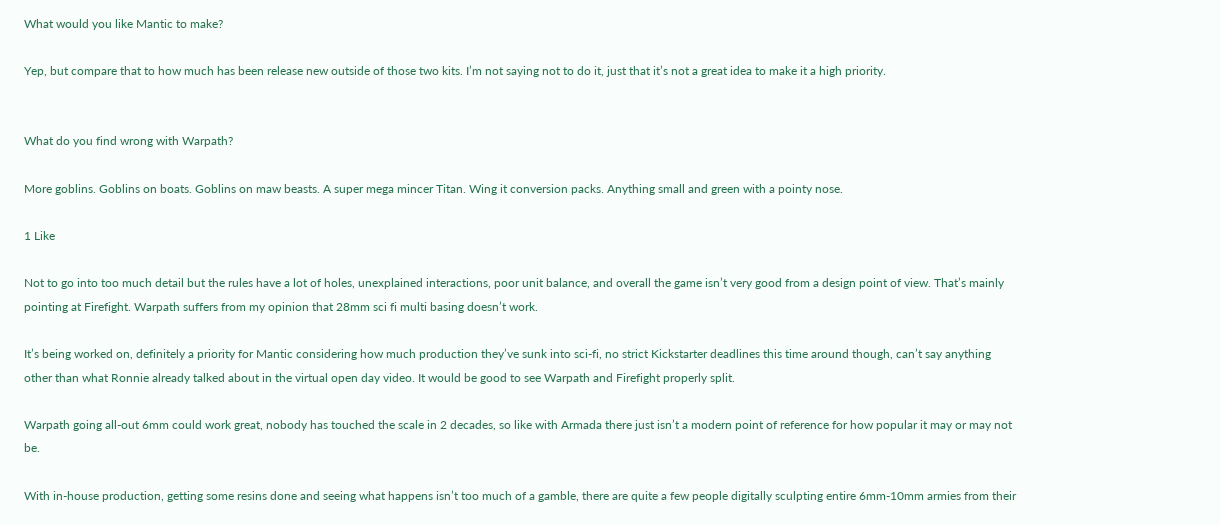What would you like Mantic to make?

Yep, but compare that to how much has been release new outside of those two kits. I’m not saying not to do it, just that it’s not a great idea to make it a high priority.


What do you find wrong with Warpath?

More goblins. Goblins on boats. Goblins on maw beasts. A super mega mincer Titan. Wing it conversion packs. Anything small and green with a pointy nose.

1 Like

Not to go into too much detail but the rules have a lot of holes, unexplained interactions, poor unit balance, and overall the game isn’t very good from a design point of view. That’s mainly pointing at Firefight. Warpath suffers from my opinion that 28mm sci fi multi basing doesn’t work.

It’s being worked on, definitely a priority for Mantic considering how much production they’ve sunk into sci-fi, no strict Kickstarter deadlines this time around though, can’t say anything other than what Ronnie already talked about in the virtual open day video. It would be good to see Warpath and Firefight properly split.

Warpath going all-out 6mm could work great, nobody has touched the scale in 2 decades, so like with Armada there just isn’t a modern point of reference for how popular it may or may not be.

With in-house production, getting some resins done and seeing what happens isn’t too much of a gamble, there are quite a few people digitally sculpting entire 6mm-10mm armies from their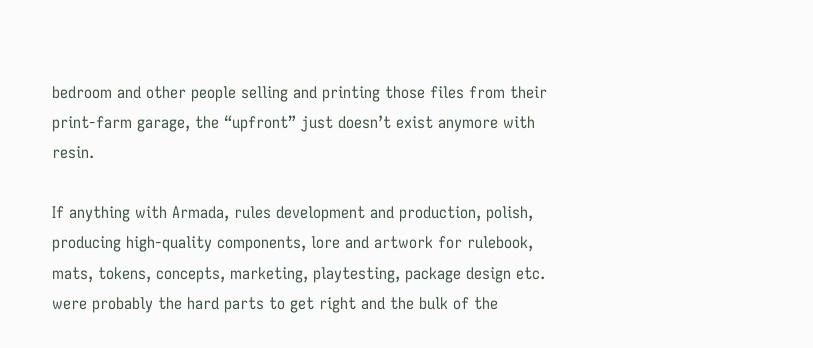bedroom and other people selling and printing those files from their print-farm garage, the “upfront” just doesn’t exist anymore with resin.

If anything with Armada, rules development and production, polish, producing high-quality components, lore and artwork for rulebook, mats, tokens, concepts, marketing, playtesting, package design etc. were probably the hard parts to get right and the bulk of the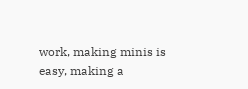work, making minis is easy, making a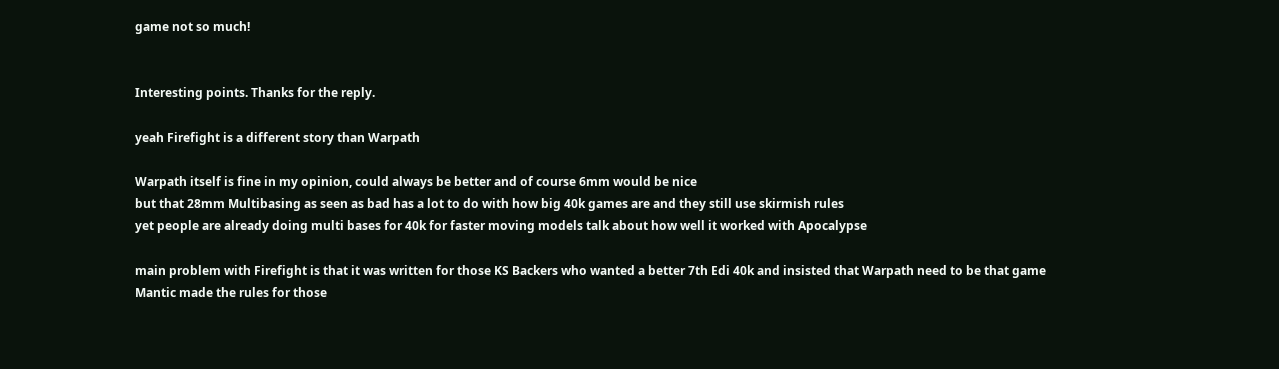game not so much!


Interesting points. Thanks for the reply.

yeah Firefight is a different story than Warpath

Warpath itself is fine in my opinion, could always be better and of course 6mm would be nice
but that 28mm Multibasing as seen as bad has a lot to do with how big 40k games are and they still use skirmish rules
yet people are already doing multi bases for 40k for faster moving models talk about how well it worked with Apocalypse

main problem with Firefight is that it was written for those KS Backers who wanted a better 7th Edi 40k and insisted that Warpath need to be that game
Mantic made the rules for those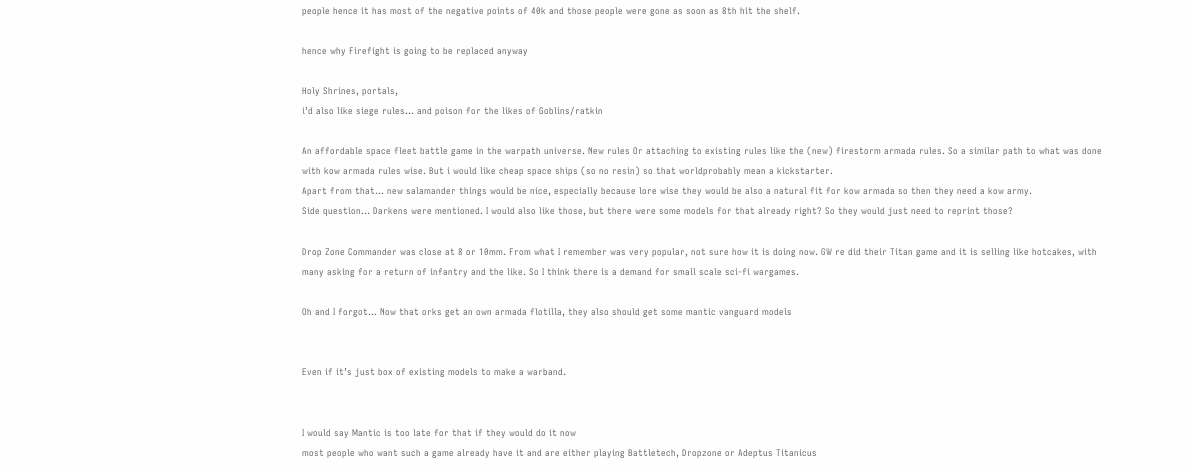people hence it has most of the negative points of 40k and those people were gone as soon as 8th hit the shelf.

hence why Firefight is going to be replaced anyway

Holy Shrines, portals,
i’d also like siege rules… and poison for the likes of Goblins/ratkin

An affordable space fleet battle game in the warpath universe. New rules Or attaching to existing rules like the (new) firestorm armada rules. So a similar path to what was done with kow armada rules wise. But i would like cheap space ships (so no resin) so that worldprobably mean a kickstarter.
Apart from that… new salamander things would be nice, especially because lore wise they would be also a natural fit for kow armada so then they need a kow army.
Side question… Darkens were mentioned. I would also like those, but there were some models for that already right? So they would just need to reprint those?

Drop Zone Commander was close at 8 or 10mm. From what I remember was very popular, not sure how it is doing now. GW re did their Titan game and it is selling like hotcakes, with many asking for a return of infantry and the like. So I think there is a demand for small scale sci-fi wargames.

Oh and I forgot… Now that orks get an own armada flotilla, they also should get some mantic vanguard models


Even if it’s just box of existing models to make a warband.


I would say Mantic is too late for that if they would do it now
most people who want such a game already have it and are either playing Battletech, Dropzone or Adeptus Titanicus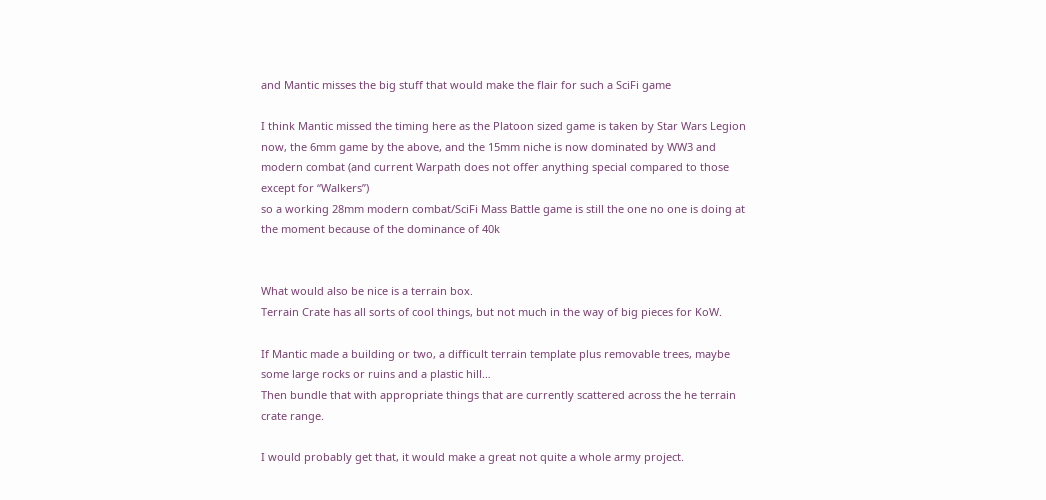and Mantic misses the big stuff that would make the flair for such a SciFi game

I think Mantic missed the timing here as the Platoon sized game is taken by Star Wars Legion now, the 6mm game by the above, and the 15mm niche is now dominated by WW3 and modern combat (and current Warpath does not offer anything special compared to those except for “Walkers”)
so a working 28mm modern combat/SciFi Mass Battle game is still the one no one is doing at the moment because of the dominance of 40k


What would also be nice is a terrain box.
Terrain Crate has all sorts of cool things, but not much in the way of big pieces for KoW.

If Mantic made a building or two, a difficult terrain template plus removable trees, maybe some large rocks or ruins and a plastic hill…
Then bundle that with appropriate things that are currently scattered across the he terrain crate range.

I would probably get that, it would make a great not quite a whole army project.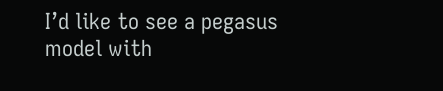I’d like to see a pegasus model with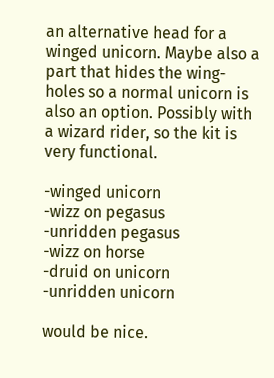an alternative head for a winged unicorn. Maybe also a part that hides the wing-holes so a normal unicorn is also an option. Possibly with a wizard rider, so the kit is very functional.

-winged unicorn
-wizz on pegasus
-unridden pegasus
-wizz on horse
-druid on unicorn
-unridden unicorn

would be nice.